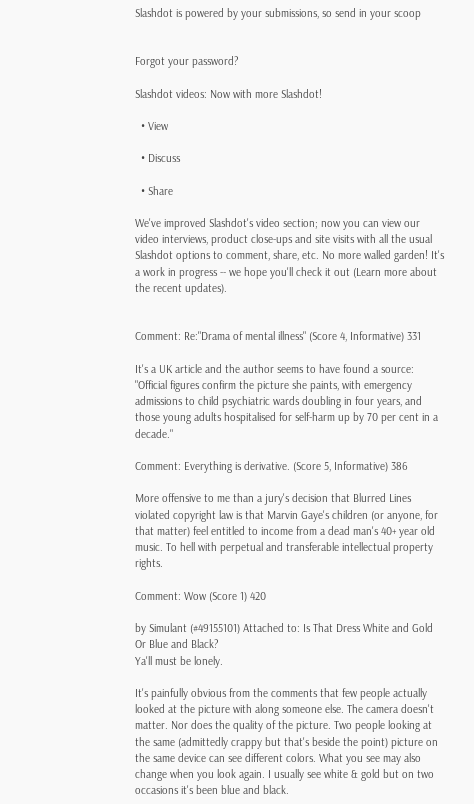Slashdot is powered by your submissions, so send in your scoop


Forgot your password?

Slashdot videos: Now with more Slashdot!

  • View

  • Discuss

  • Share

We've improved Slashdot's video section; now you can view our video interviews, product close-ups and site visits with all the usual Slashdot options to comment, share, etc. No more walled garden! It's a work in progress -- we hope you'll check it out (Learn more about the recent updates).


Comment: Re:"Drama of mental illness" (Score 4, Informative) 331

It's a UK article and the author seems to have found a source:
"Official figures confirm the picture she paints, with emergency admissions to child psychiatric wards doubling in four years, and those young adults hospitalised for self-harm up by 70 per cent in a decade."

Comment: Everything is derivative. (Score 5, Informative) 386

More offensive to me than a jury's decision that Blurred Lines violated copyright law is that Marvin Gaye's children (or anyone, for that matter) feel entitled to income from a dead man's 40+ year old music. To hell with perpetual and transferable intellectual property rights.

Comment: Wow (Score 1) 420

by Simulant (#49155101) Attached to: Is That Dress White and Gold Or Blue and Black?
Ya'll must be lonely.

It's painfully obvious from the comments that few people actually looked at the picture with along someone else. The camera doesn't matter. Nor does the quality of the picture. Two people looking at the same (admittedly crappy but that's beside the point) picture on the same device can see different colors. What you see may also change when you look again. I usually see white & gold but on two occasions it's been blue and black.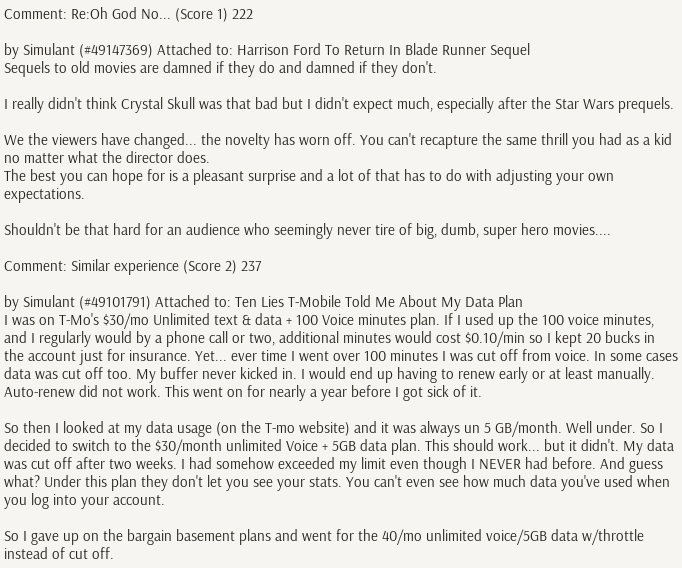Comment: Re:Oh God No... (Score 1) 222

by Simulant (#49147369) Attached to: Harrison Ford To Return In Blade Runner Sequel
Sequels to old movies are damned if they do and damned if they don't.

I really didn't think Crystal Skull was that bad but I didn't expect much, especially after the Star Wars prequels.

We the viewers have changed... the novelty has worn off. You can't recapture the same thrill you had as a kid no matter what the director does.
The best you can hope for is a pleasant surprise and a lot of that has to do with adjusting your own expectations.

Shouldn't be that hard for an audience who seemingly never tire of big, dumb, super hero movies....

Comment: Similar experience (Score 2) 237

by Simulant (#49101791) Attached to: Ten Lies T-Mobile Told Me About My Data Plan
I was on T-Mo's $30/mo Unlimited text & data + 100 Voice minutes plan. If I used up the 100 voice minutes, and I regularly would by a phone call or two, additional minutes would cost $0.10/min so I kept 20 bucks in the account just for insurance. Yet... ever time I went over 100 minutes I was cut off from voice. In some cases data was cut off too. My buffer never kicked in. I would end up having to renew early or at least manually. Auto-renew did not work. This went on for nearly a year before I got sick of it.

So then I looked at my data usage (on the T-mo website) and it was always un 5 GB/month. Well under. So I decided to switch to the $30/month unlimited Voice + 5GB data plan. This should work... but it didn't. My data was cut off after two weeks. I had somehow exceeded my limit even though I NEVER had before. And guess what? Under this plan they don't let you see your stats. You can't even see how much data you've used when you log into your account.

So I gave up on the bargain basement plans and went for the 40/mo unlimited voice/5GB data w/throttle instead of cut off.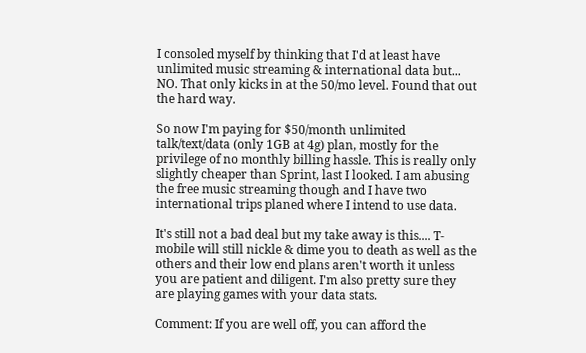I consoled myself by thinking that I'd at least have unlimited music streaming & international data but... NO. That only kicks in at the 50/mo level. Found that out the hard way.

So now I'm paying for $50/month unlimited talk/text/data (only 1GB at 4g) plan, mostly for the privilege of no monthly billing hassle. This is really only slightly cheaper than Sprint, last I looked. I am abusing the free music streaming though and I have two international trips planed where I intend to use data.

It's still not a bad deal but my take away is this.... T-mobile will still nickle & dime you to death as well as the others and their low end plans aren't worth it unless you are patient and diligent. I'm also pretty sure they are playing games with your data stats.

Comment: If you are well off, you can afford the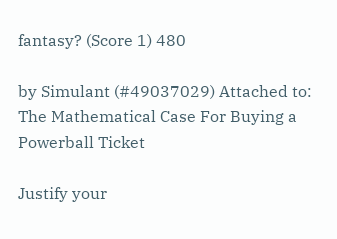fantasy? (Score 1) 480

by Simulant (#49037029) Attached to: The Mathematical Case For Buying a Powerball Ticket

Justify your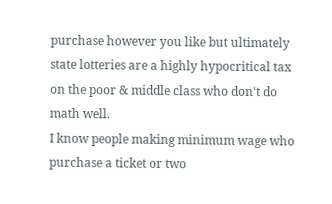purchase however you like but ultimately state lotteries are a highly hypocritical tax on the poor & middle class who don't do math well.
I know people making minimum wage who purchase a ticket or two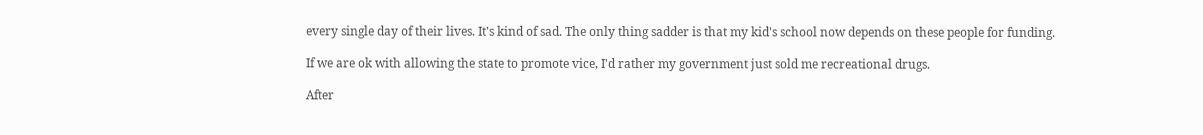every single day of their lives. It's kind of sad. The only thing sadder is that my kid's school now depends on these people for funding.

If we are ok with allowing the state to promote vice, I'd rather my government just sold me recreational drugs.

After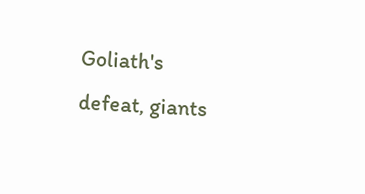Goliath's defeat, giants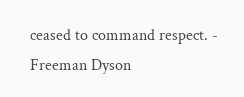ceased to command respect. - Freeman Dyson